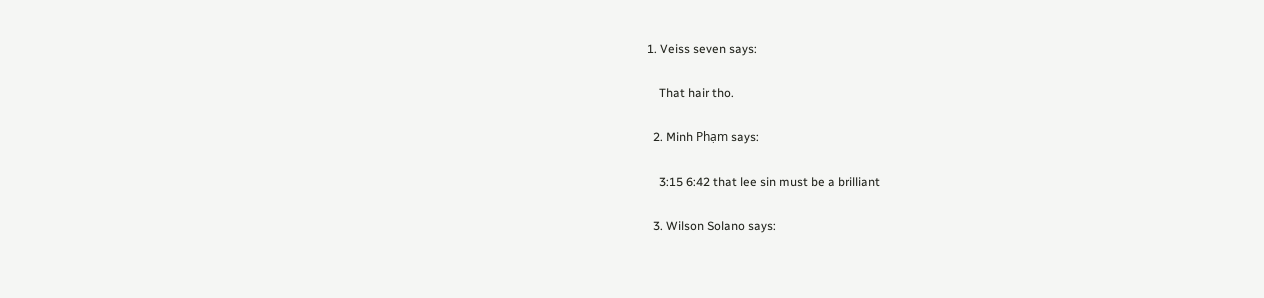1. Veiss seven says:

    That hair tho.

  2. Minh Phạm says:

    3:15 6:42 that lee sin must be a brilliant

  3. Wilson Solano says: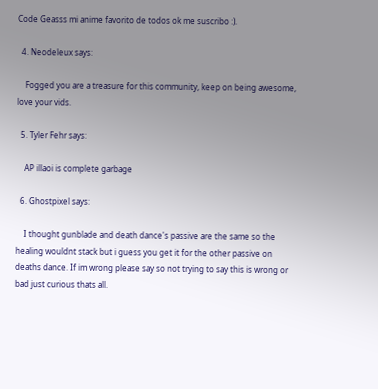Code Geasss mi anime favorito de todos ok me suscribo :).

  4. Neodeleux says:

    Fogged you are a treasure for this community, keep on being awesome, love your vids.

  5. Tyler Fehr says:

    AP illaoi is complete garbage

  6. Ghostpixel says:

    I thought gunblade and death dance's passive are the same so the healing wouldnt stack but i guess you get it for the other passive on deaths dance. If im wrong please say so not trying to say this is wrong or bad just curious thats all.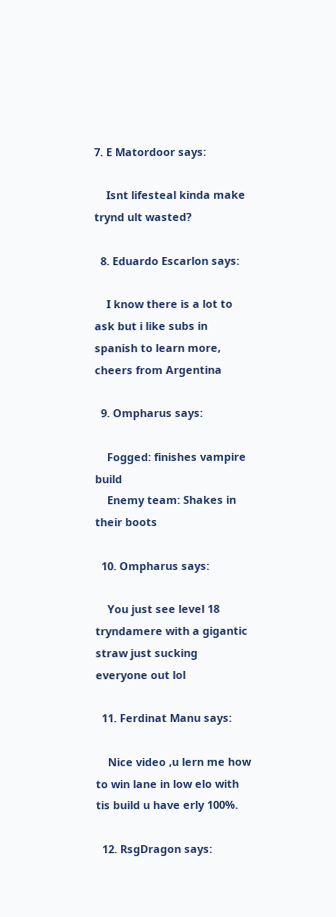7. E Matordoor says:

    Isnt lifesteal kinda make trynd ult wasted?

  8. Eduardo Escarlon says:

    I know there is a lot to ask but i like subs in spanish to learn more, cheers from Argentina

  9. Ompharus says:

    Fogged: finishes vampire build
    Enemy team: Shakes in their boots

  10. Ompharus says:

    You just see level 18 tryndamere with a gigantic straw just sucking everyone out lol

  11. Ferdinat Manu says:

    Nice video ,u lern me how to win lane in low elo with tis build u have erly 100%.

  12. RsgDragon says: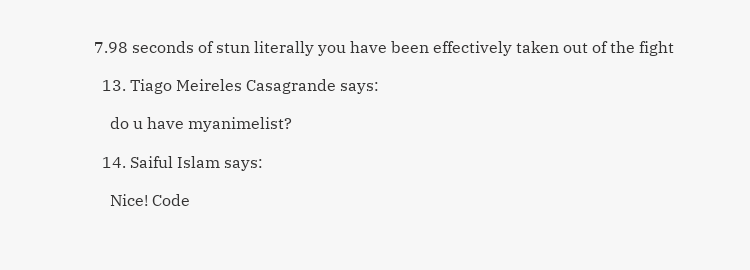7.98 seconds of stun literally you have been effectively taken out of the fight

  13. Tiago Meireles Casagrande says:

    do u have myanimelist?

  14. Saiful Islam says:

    Nice! Code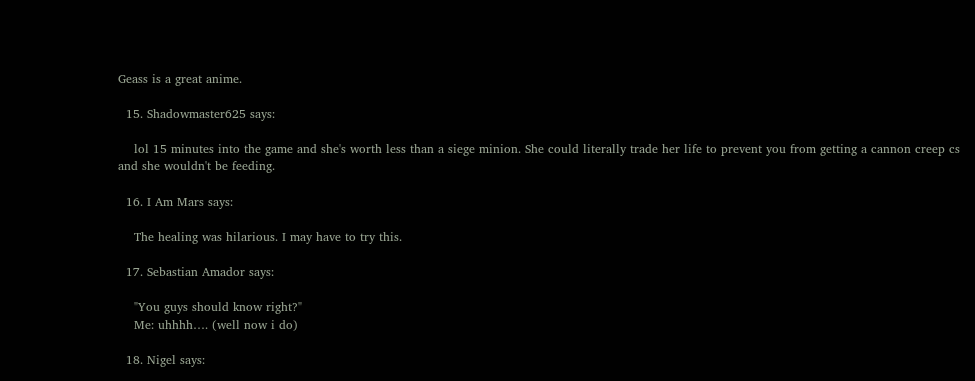Geass is a great anime.

  15. Shadowmaster625 says:

    lol 15 minutes into the game and she's worth less than a siege minion. She could literally trade her life to prevent you from getting a cannon creep cs and she wouldn't be feeding.

  16. I Am Mars says:

    The healing was hilarious. I may have to try this.

  17. Sebastian Amador says:

    "You guys should know right?"
    Me: uhhhh…. (well now i do)

  18. Nigel says: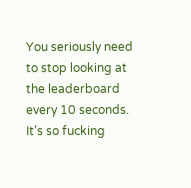You seriously need to stop looking at the leaderboard every 10 seconds. It's so fucking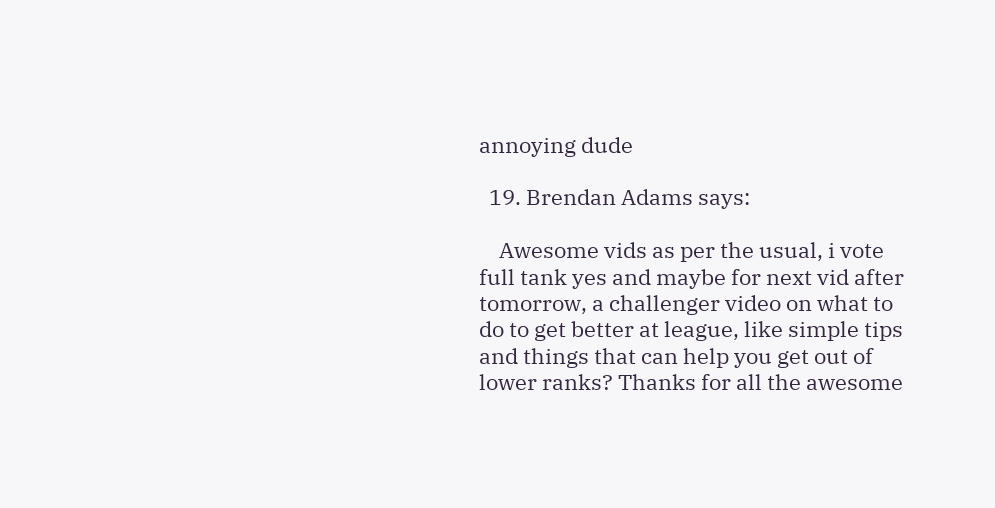annoying dude

  19. Brendan Adams says:

    Awesome vids as per the usual, i vote full tank yes and maybe for next vid after tomorrow, a challenger video on what to do to get better at league, like simple tips and things that can help you get out of lower ranks? Thanks for all the awesome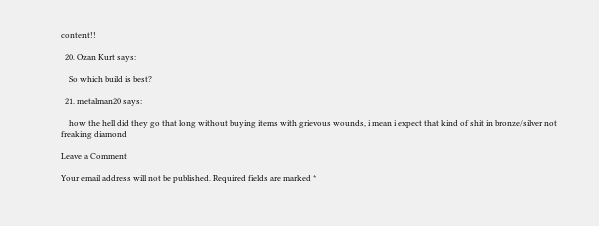content!!

  20. Ozan Kurt says:

    So which build is best?

  21. metalman20 says:

    how the hell did they go that long without buying items with grievous wounds, i mean i expect that kind of shit in bronze/silver not freaking diamond

Leave a Comment

Your email address will not be published. Required fields are marked *